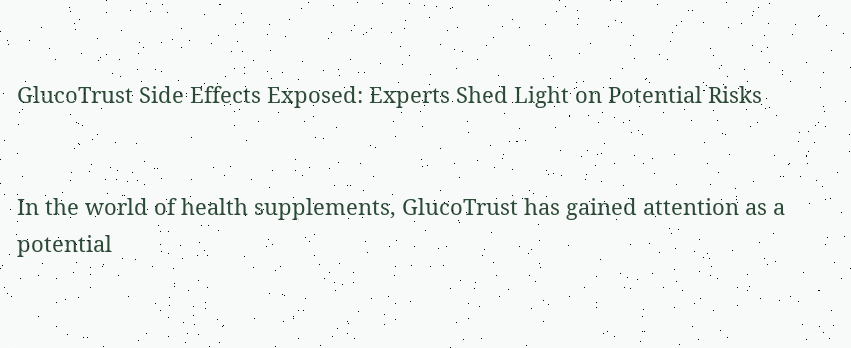GlucoTrust Side Effects Exposed: Experts Shed Light on Potential Risks


In the world of health supplements, GlucoTrust has gained attention as a potential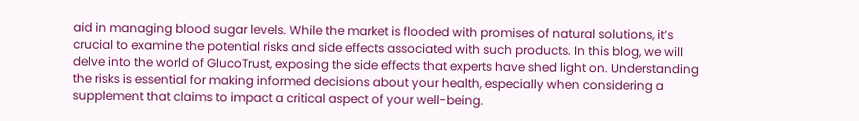aid in managing blood sugar levels. While the market is flooded with promises of natural solutions, it’s crucial to examine the potential risks and side effects associated with such products. In this blog, we will delve into the world of GlucoTrust, exposing the side effects that experts have shed light on. Understanding the risks is essential for making informed decisions about your health, especially when considering a supplement that claims to impact a critical aspect of your well-being.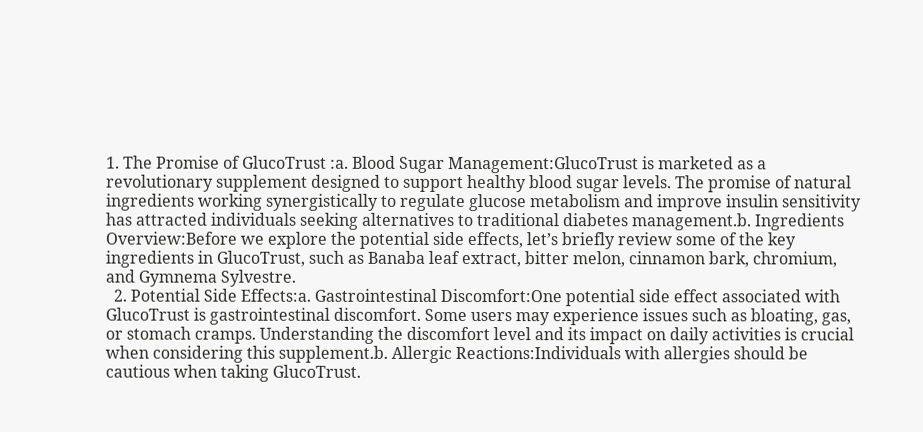1. The Promise of GlucoTrust :a. Blood Sugar Management:GlucoTrust is marketed as a revolutionary supplement designed to support healthy blood sugar levels. The promise of natural ingredients working synergistically to regulate glucose metabolism and improve insulin sensitivity has attracted individuals seeking alternatives to traditional diabetes management.b. Ingredients Overview:Before we explore the potential side effects, let’s briefly review some of the key ingredients in GlucoTrust, such as Banaba leaf extract, bitter melon, cinnamon bark, chromium, and Gymnema Sylvestre.
  2. Potential Side Effects:a. Gastrointestinal Discomfort:One potential side effect associated with GlucoTrust is gastrointestinal discomfort. Some users may experience issues such as bloating, gas, or stomach cramps. Understanding the discomfort level and its impact on daily activities is crucial when considering this supplement.b. Allergic Reactions:Individuals with allergies should be cautious when taking GlucoTrust.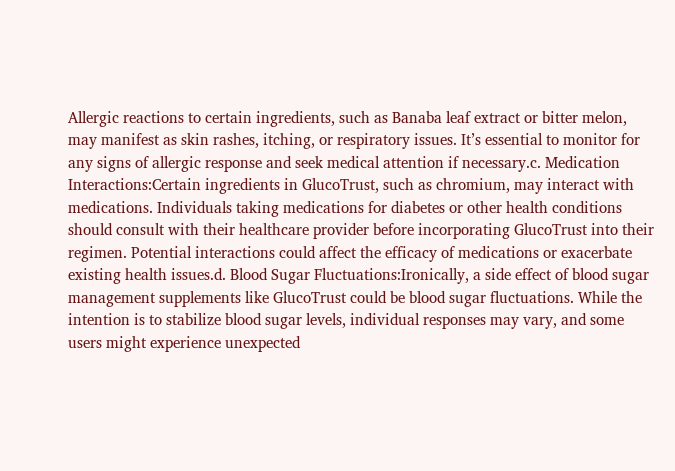Allergic reactions to certain ingredients, such as Banaba leaf extract or bitter melon, may manifest as skin rashes, itching, or respiratory issues. It’s essential to monitor for any signs of allergic response and seek medical attention if necessary.c. Medication Interactions:Certain ingredients in GlucoTrust, such as chromium, may interact with medications. Individuals taking medications for diabetes or other health conditions should consult with their healthcare provider before incorporating GlucoTrust into their regimen. Potential interactions could affect the efficacy of medications or exacerbate existing health issues.d. Blood Sugar Fluctuations:Ironically, a side effect of blood sugar management supplements like GlucoTrust could be blood sugar fluctuations. While the intention is to stabilize blood sugar levels, individual responses may vary, and some users might experience unexpected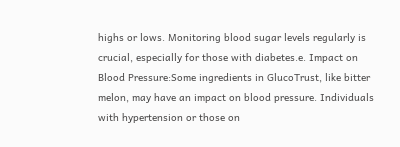highs or lows. Monitoring blood sugar levels regularly is crucial, especially for those with diabetes.e. Impact on Blood Pressure:Some ingredients in GlucoTrust, like bitter melon, may have an impact on blood pressure. Individuals with hypertension or those on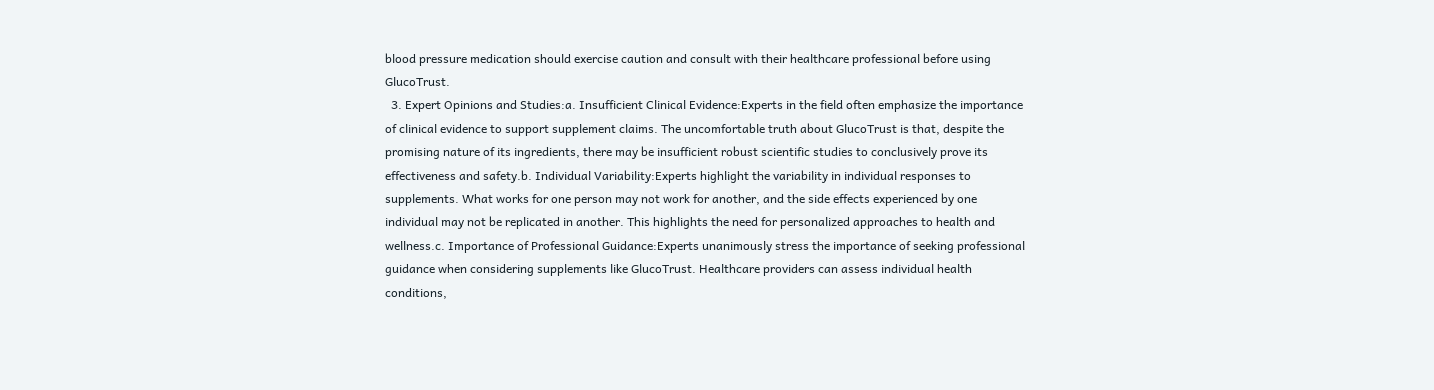blood pressure medication should exercise caution and consult with their healthcare professional before using GlucoTrust.
  3. Expert Opinions and Studies:a. Insufficient Clinical Evidence:Experts in the field often emphasize the importance of clinical evidence to support supplement claims. The uncomfortable truth about GlucoTrust is that, despite the promising nature of its ingredients, there may be insufficient robust scientific studies to conclusively prove its effectiveness and safety.b. Individual Variability:Experts highlight the variability in individual responses to supplements. What works for one person may not work for another, and the side effects experienced by one individual may not be replicated in another. This highlights the need for personalized approaches to health and wellness.c. Importance of Professional Guidance:Experts unanimously stress the importance of seeking professional guidance when considering supplements like GlucoTrust. Healthcare providers can assess individual health conditions,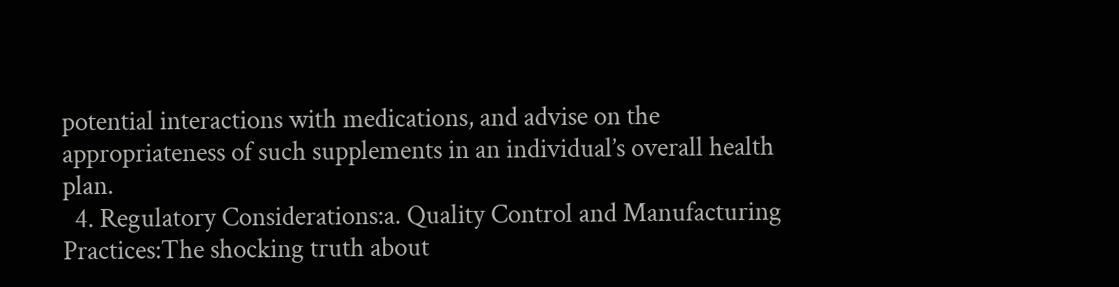potential interactions with medications, and advise on the appropriateness of such supplements in an individual’s overall health plan.
  4. Regulatory Considerations:a. Quality Control and Manufacturing Practices:The shocking truth about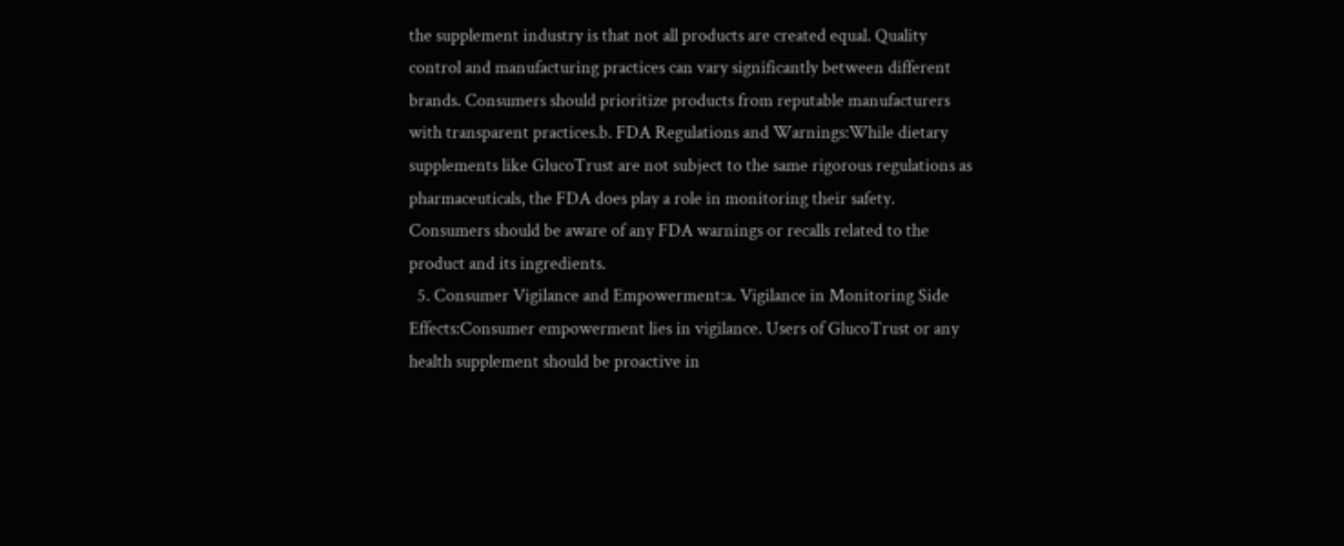the supplement industry is that not all products are created equal. Quality control and manufacturing practices can vary significantly between different brands. Consumers should prioritize products from reputable manufacturers with transparent practices.b. FDA Regulations and Warnings:While dietary supplements like GlucoTrust are not subject to the same rigorous regulations as pharmaceuticals, the FDA does play a role in monitoring their safety. Consumers should be aware of any FDA warnings or recalls related to the product and its ingredients.
  5. Consumer Vigilance and Empowerment:a. Vigilance in Monitoring Side Effects:Consumer empowerment lies in vigilance. Users of GlucoTrust or any health supplement should be proactive in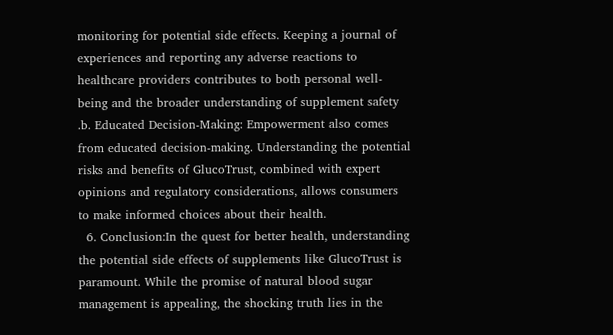monitoring for potential side effects. Keeping a journal of experiences and reporting any adverse reactions to healthcare providers contributes to both personal well-being and the broader understanding of supplement safety .b. Educated Decision-Making: Empowerment also comes from educated decision-making. Understanding the potential risks and benefits of GlucoTrust, combined with expert opinions and regulatory considerations, allows consumers to make informed choices about their health.
  6. Conclusion:In the quest for better health, understanding the potential side effects of supplements like GlucoTrust is paramount. While the promise of natural blood sugar management is appealing, the shocking truth lies in the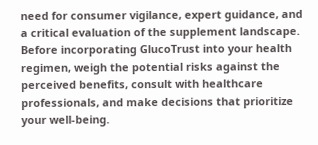need for consumer vigilance, expert guidance, and a critical evaluation of the supplement landscape. Before incorporating GlucoTrust into your health regimen, weigh the potential risks against the perceived benefits, consult with healthcare professionals, and make decisions that prioritize your well-being.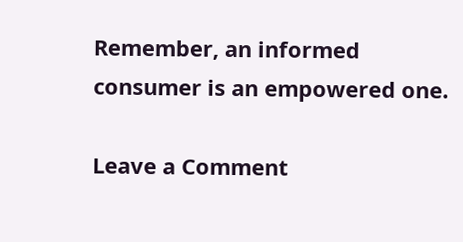Remember, an informed consumer is an empowered one.

Leave a Comment